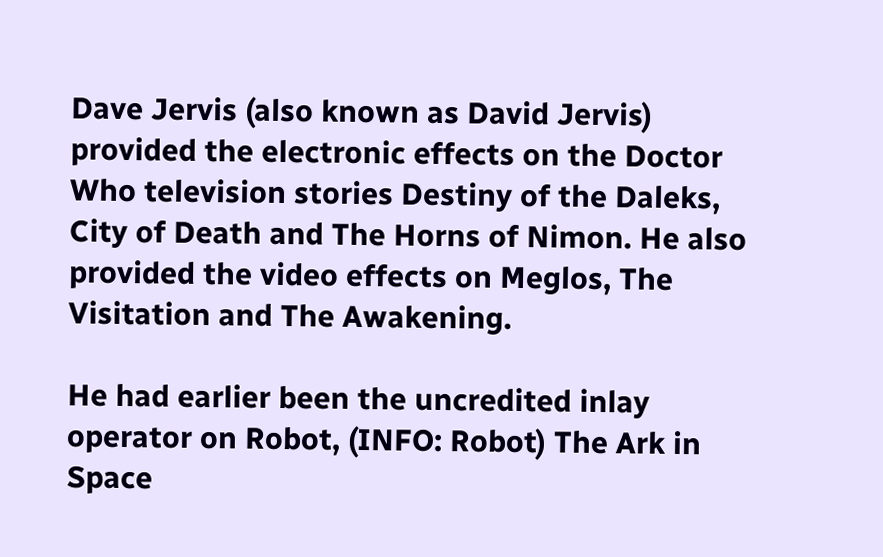Dave Jervis (also known as David Jervis) provided the electronic effects on the Doctor Who television stories Destiny of the Daleks, City of Death and The Horns of Nimon. He also provided the video effects on Meglos, The Visitation and The Awakening.

He had earlier been the uncredited inlay operator on Robot, (INFO: Robot) The Ark in Space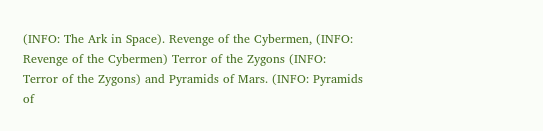(INFO: The Ark in Space). Revenge of the Cybermen, (INFO: Revenge of the Cybermen) Terror of the Zygons (INFO: Terror of the Zygons) and Pyramids of Mars. (INFO: Pyramids of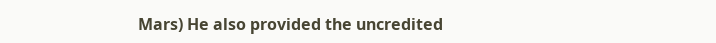Mars) He also provided the uncredited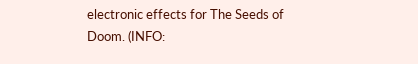electronic effects for The Seeds of Doom. (INFO: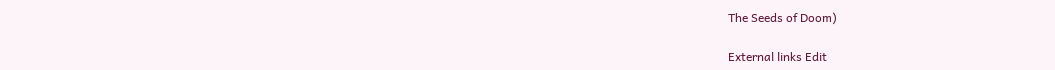The Seeds of Doom)

External links Edit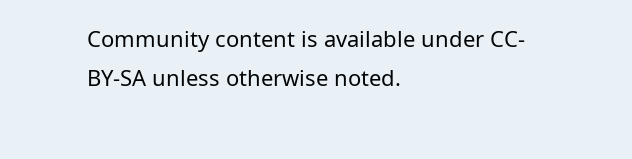Community content is available under CC-BY-SA unless otherwise noted.